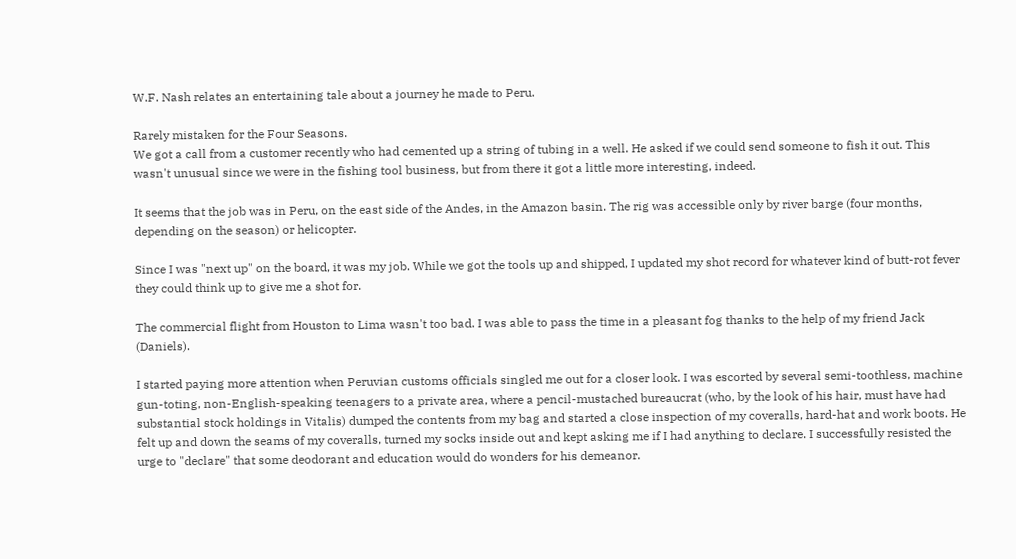W.F. Nash relates an entertaining tale about a journey he made to Peru.

Rarely mistaken for the Four Seasons.
We got a call from a customer recently who had cemented up a string of tubing in a well. He asked if we could send someone to fish it out. This wasn't unusual since we were in the fishing tool business, but from there it got a little more interesting, indeed.

It seems that the job was in Peru, on the east side of the Andes, in the Amazon basin. The rig was accessible only by river barge (four months, depending on the season) or helicopter.

Since I was "next up" on the board, it was my job. While we got the tools up and shipped, I updated my shot record for whatever kind of butt-rot fever they could think up to give me a shot for.

The commercial flight from Houston to Lima wasn't too bad. I was able to pass the time in a pleasant fog thanks to the help of my friend Jack (Daniels).

I started paying more attention when Peruvian customs officials singled me out for a closer look. I was escorted by several semi-toothless, machine gun-toting, non-English-speaking teenagers to a private area, where a pencil-mustached bureaucrat (who, by the look of his hair, must have had substantial stock holdings in Vitalis) dumped the contents from my bag and started a close inspection of my coveralls, hard-hat and work boots. He felt up and down the seams of my coveralls, turned my socks inside out and kept asking me if I had anything to declare. I successfully resisted the urge to "declare" that some deodorant and education would do wonders for his demeanor.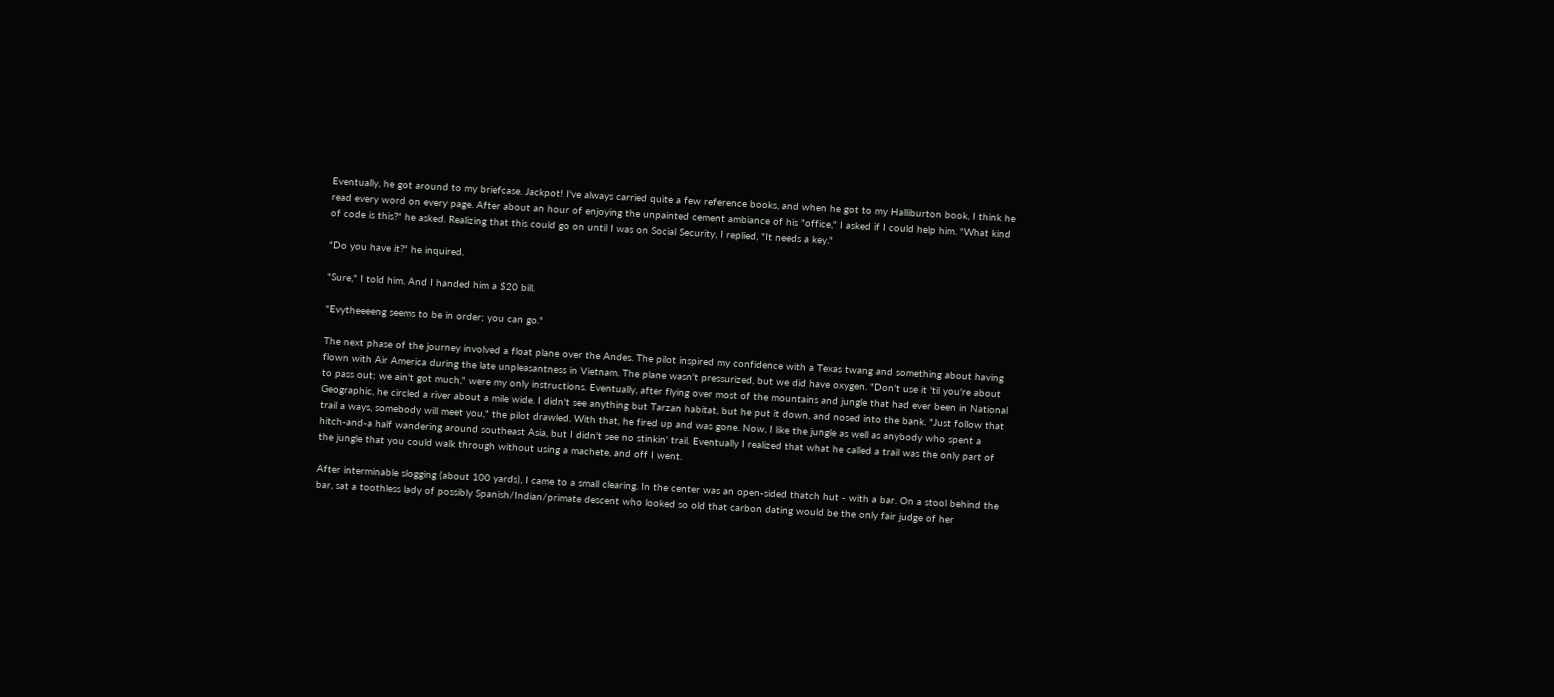Eventually, he got around to my briefcase. Jackpot! I've always carried quite a few reference books, and when he got to my Halliburton book, I think he read every word on every page. After about an hour of enjoying the unpainted cement ambiance of his "office," I asked if I could help him. "What kind of code is this?" he asked. Realizing that this could go on until I was on Social Security, I replied, "It needs a key."

"Do you have it?" he inquired.

"Sure," I told him. And I handed him a $20 bill.

"Evytheeeeng seems to be in order; you can go."

The next phase of the journey involved a float plane over the Andes. The pilot inspired my confidence with a Texas twang and something about having flown with Air America during the late unpleasantness in Vietnam. The plane wasn't pressurized, but we did have oxygen. "Don't use it 'til you're about to pass out; we ain't got much," were my only instructions. Eventually, after flying over most of the mountains and jungle that had ever been in National Geographic, he circled a river about a mile wide. I didn't see anything but Tarzan habitat, but he put it down, and nosed into the bank. "Just follow that trail a ways, somebody will meet you," the pilot drawled. With that, he fired up and was gone. Now, I like the jungle as well as anybody who spent a hitch-and-a half wandering around southeast Asia, but I didn't see no stinkin' trail. Eventually I realized that what he called a trail was the only part of the jungle that you could walk through without using a machete, and off I went.

After interminable slogging (about 100 yards), I came to a small clearing. In the center was an open-sided thatch hut - with a bar. On a stool behind the bar, sat a toothless lady of possibly Spanish/Indian/primate descent who looked so old that carbon dating would be the only fair judge of her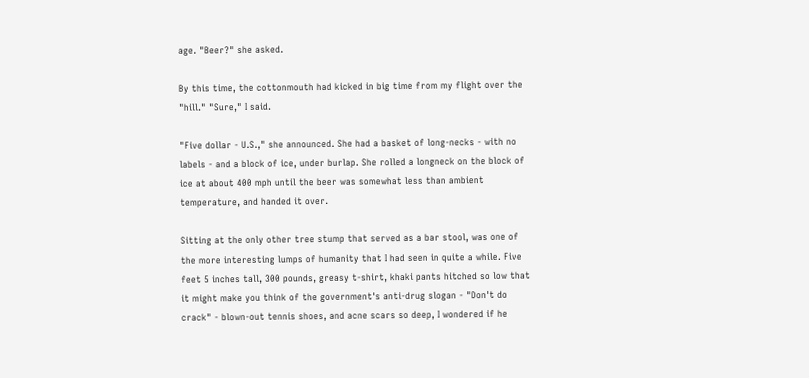age. "Beer?" she asked.

By this time, the cottonmouth had kicked in big time from my flight over the "hill." "Sure," I said.

"Five dollar - U.S.," she announced. She had a basket of long-necks - with no labels - and a block of ice, under burlap. She rolled a longneck on the block of ice at about 400 mph until the beer was somewhat less than ambient temperature, and handed it over.

Sitting at the only other tree stump that served as a bar stool, was one of the more interesting lumps of humanity that I had seen in quite a while. Five feet 5 inches tall, 300 pounds, greasy t-shirt, khaki pants hitched so low that it might make you think of the government's anti-drug slogan - "Don't do crack" - blown-out tennis shoes, and acne scars so deep, I wondered if he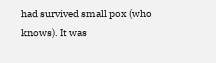had survived small pox (who knows). It was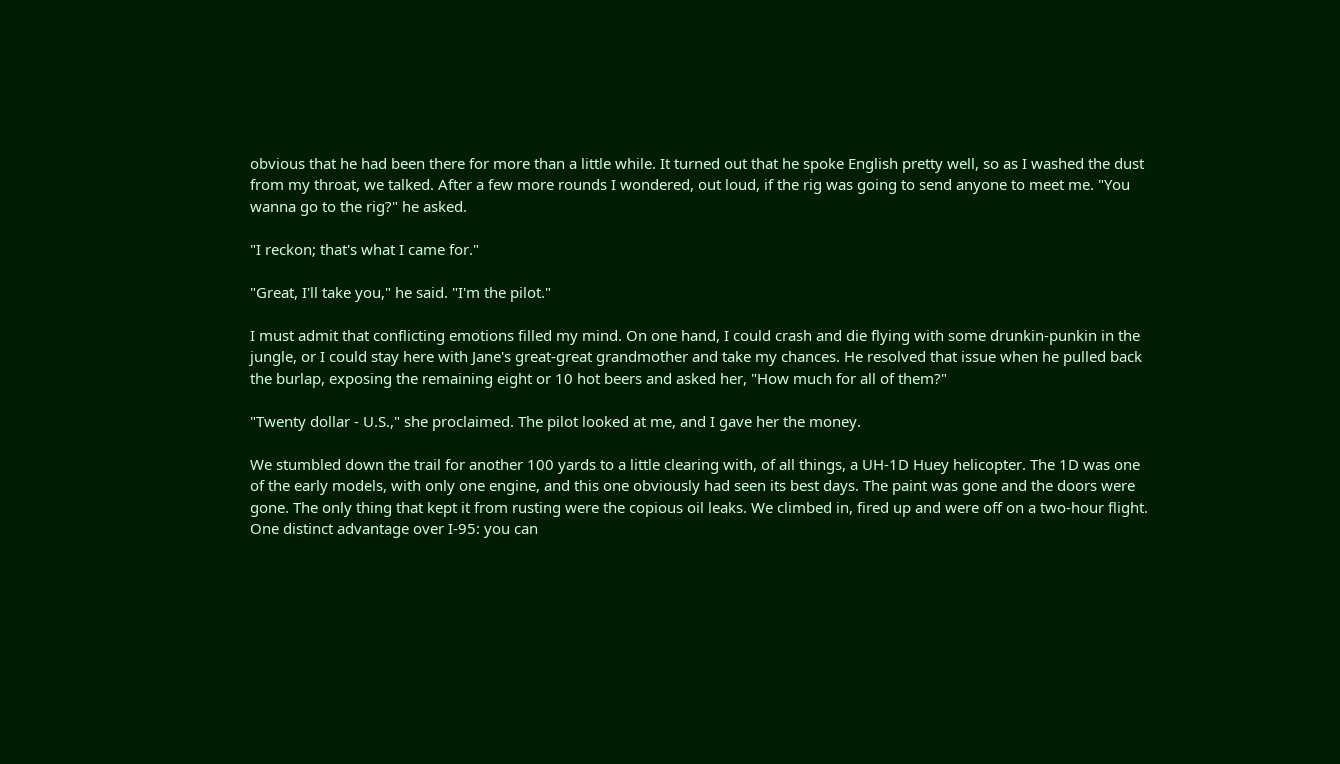obvious that he had been there for more than a little while. It turned out that he spoke English pretty well, so as I washed the dust from my throat, we talked. After a few more rounds I wondered, out loud, if the rig was going to send anyone to meet me. "You wanna go to the rig?" he asked.

"I reckon; that's what I came for."

"Great, I'll take you," he said. "I'm the pilot."

I must admit that conflicting emotions filled my mind. On one hand, I could crash and die flying with some drunkin-punkin in the jungle, or I could stay here with Jane's great-great grandmother and take my chances. He resolved that issue when he pulled back the burlap, exposing the remaining eight or 10 hot beers and asked her, "How much for all of them?"

"Twenty dollar - U.S.," she proclaimed. The pilot looked at me, and I gave her the money.

We stumbled down the trail for another 100 yards to a little clearing with, of all things, a UH-1D Huey helicopter. The 1D was one of the early models, with only one engine, and this one obviously had seen its best days. The paint was gone and the doors were gone. The only thing that kept it from rusting were the copious oil leaks. We climbed in, fired up and were off on a two-hour flight. One distinct advantage over I-95: you can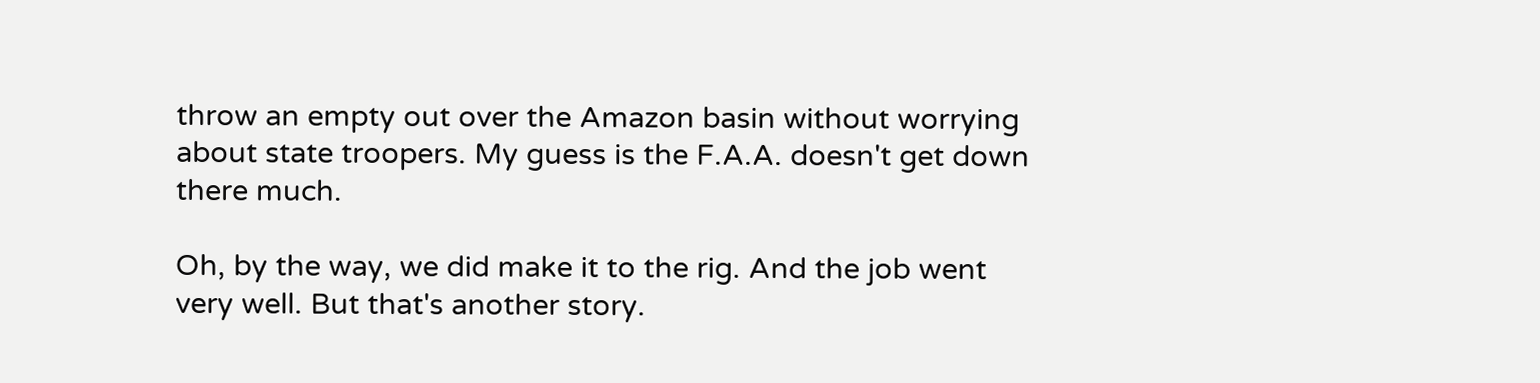throw an empty out over the Amazon basin without worrying about state troopers. My guess is the F.A.A. doesn't get down there much.

Oh, by the way, we did make it to the rig. And the job went very well. But that's another story.